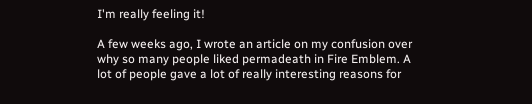I'm really feeling it!

A few weeks ago, I wrote an article on my confusion over why so many people liked permadeath in Fire Emblem. A lot of people gave a lot of really interesting reasons for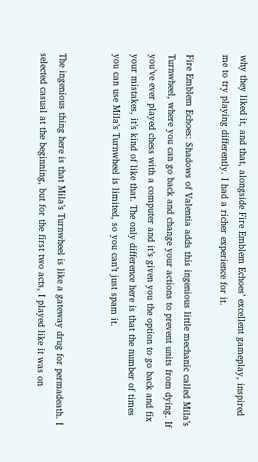why they liked it, and that, alongside Fire Emblem Echoes’ excellent gameplay, inspired me to try playing differently. I had a richer experience for it.

Fire Emblem Echoes: Shadows of Valentia adds this ingenious little mechanic called Mila’s Turnwheel, where you can go back and change your actions to prevent units from dying. If you’ve ever played chess with a computer and it’s given you the option to go back and fix your mistakes, it’s kind of like that. The only difference here is that the number of times you can use Mila’s Turnwheel is limited, so you can’t just spam it.


The ingenious thing here is that Mila’s Turnwheel is like a gateway drug for permadeath. I selected casual at the beginning, but for the first two acts, I played like it was on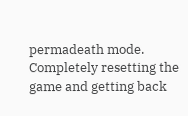permadeath mode. Completely resetting the game and getting back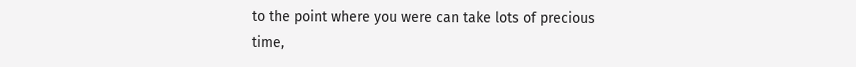to the point where you were can take lots of precious time,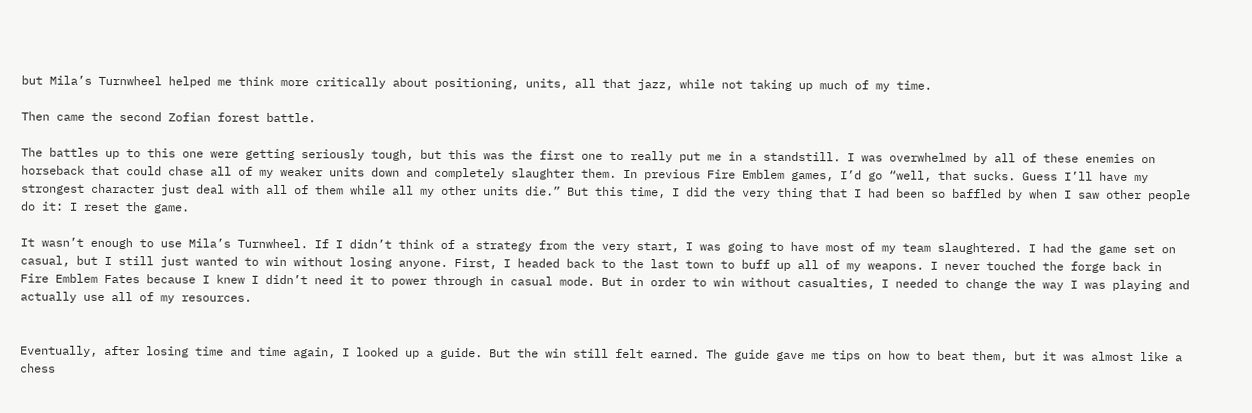but Mila’s Turnwheel helped me think more critically about positioning, units, all that jazz, while not taking up much of my time.

Then came the second Zofian forest battle.

The battles up to this one were getting seriously tough, but this was the first one to really put me in a standstill. I was overwhelmed by all of these enemies on horseback that could chase all of my weaker units down and completely slaughter them. In previous Fire Emblem games, I’d go “well, that sucks. Guess I’ll have my strongest character just deal with all of them while all my other units die.” But this time, I did the very thing that I had been so baffled by when I saw other people do it: I reset the game.

It wasn’t enough to use Mila’s Turnwheel. If I didn’t think of a strategy from the very start, I was going to have most of my team slaughtered. I had the game set on casual, but I still just wanted to win without losing anyone. First, I headed back to the last town to buff up all of my weapons. I never touched the forge back in Fire Emblem Fates because I knew I didn’t need it to power through in casual mode. But in order to win without casualties, I needed to change the way I was playing and actually use all of my resources.


Eventually, after losing time and time again, I looked up a guide. But the win still felt earned. The guide gave me tips on how to beat them, but it was almost like a chess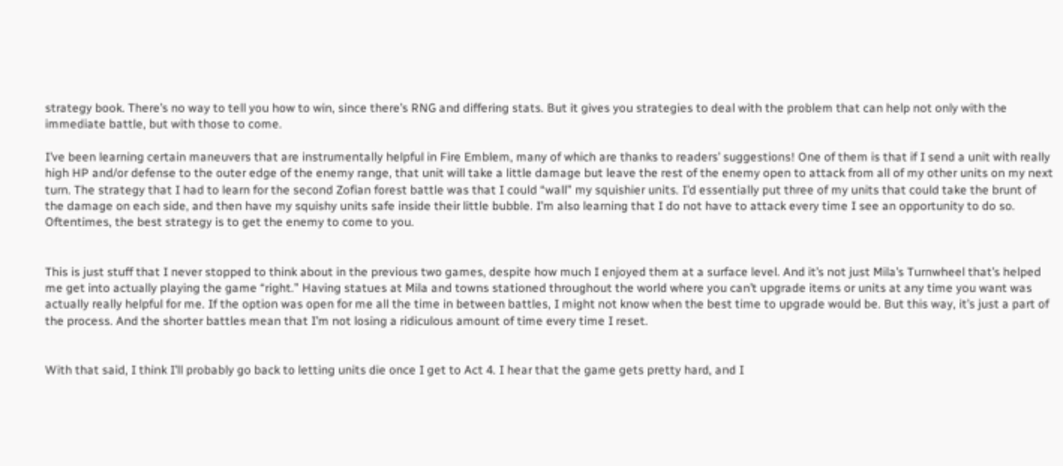strategy book. There’s no way to tell you how to win, since there’s RNG and differing stats. But it gives you strategies to deal with the problem that can help not only with the immediate battle, but with those to come.

I’ve been learning certain maneuvers that are instrumentally helpful in Fire Emblem, many of which are thanks to readers’ suggestions! One of them is that if I send a unit with really high HP and/or defense to the outer edge of the enemy range, that unit will take a little damage but leave the rest of the enemy open to attack from all of my other units on my next turn. The strategy that I had to learn for the second Zofian forest battle was that I could “wall” my squishier units. I’d essentially put three of my units that could take the brunt of the damage on each side, and then have my squishy units safe inside their little bubble. I’m also learning that I do not have to attack every time I see an opportunity to do so. Oftentimes, the best strategy is to get the enemy to come to you.


This is just stuff that I never stopped to think about in the previous two games, despite how much I enjoyed them at a surface level. And it’s not just Mila’s Turnwheel that’s helped me get into actually playing the game “right.” Having statues at Mila and towns stationed throughout the world where you can’t upgrade items or units at any time you want was actually really helpful for me. If the option was open for me all the time in between battles, I might not know when the best time to upgrade would be. But this way, it’s just a part of the process. And the shorter battles mean that I’m not losing a ridiculous amount of time every time I reset.


With that said, I think I’ll probably go back to letting units die once I get to Act 4. I hear that the game gets pretty hard, and I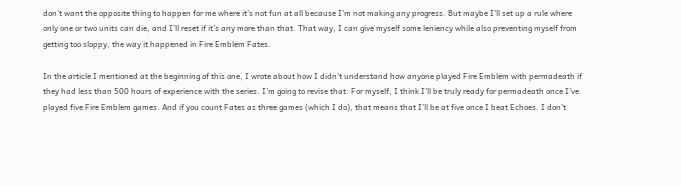don’t want the opposite thing to happen for me where it’s not fun at all because I’m not making any progress. But maybe I’ll set up a rule where only one or two units can die, and I’ll reset if it’s any more than that. That way, I can give myself some leniency while also preventing myself from getting too sloppy, the way it happened in Fire Emblem Fates.

In the article I mentioned at the beginning of this one, I wrote about how I didn’t understand how anyone played Fire Emblem with permadeath if they had less than 500 hours of experience with the series. I’m going to revise that: For myself, I think I’ll be truly ready for permadeath once I’ve played five Fire Emblem games. And if you count Fates as three games (which I do), that means that I’ll be at five once I beat Echoes. I don’t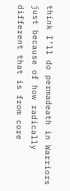think I’ll do permadeath in Warriors just because of how radically different that is from core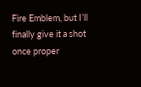Fire Emblem, but I’ll finally give it a shot once proper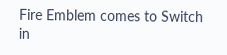Fire Emblem comes to Switch in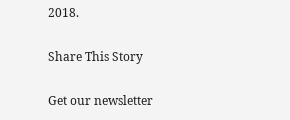2018.

Share This Story

Get our newsletter